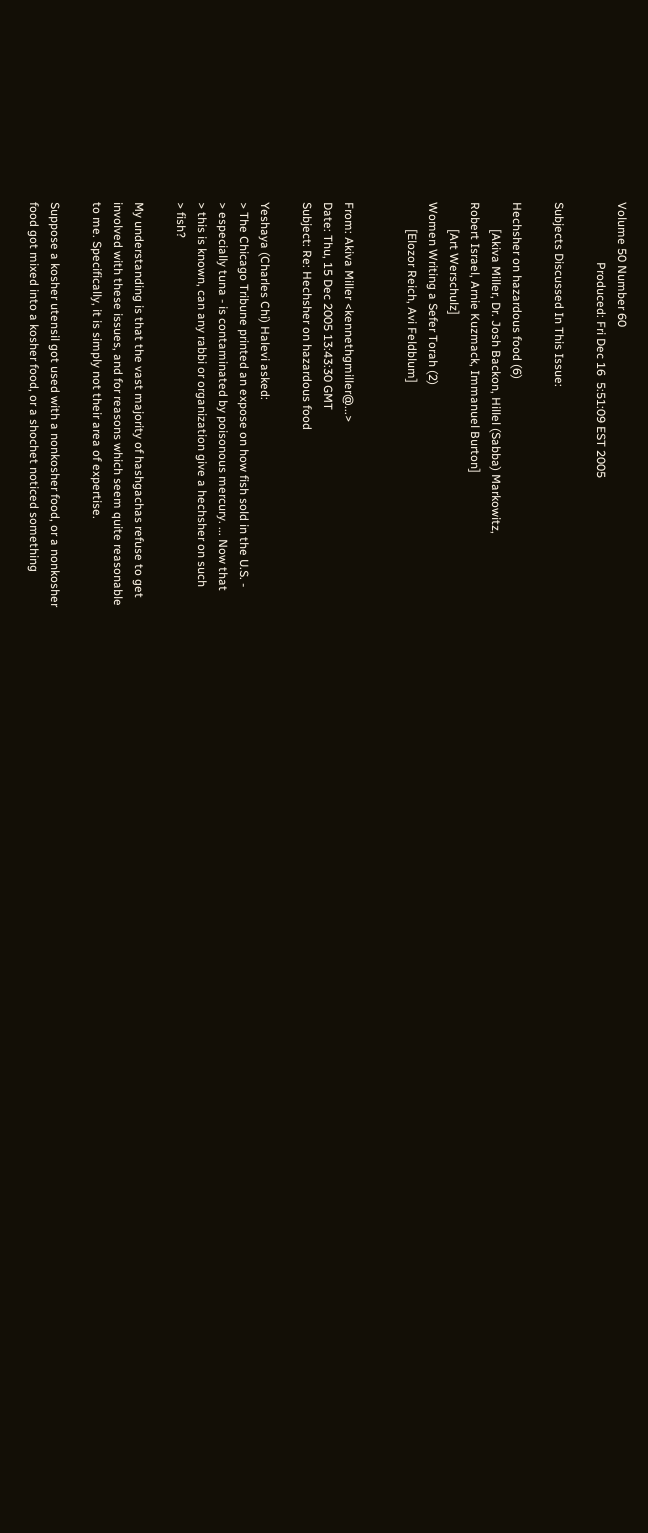Volume 50 Number 60
                    Produced: Fri Dec 16  5:51:09 EST 2005

Subjects Discussed In This Issue:

Hechsher on hazardous food (6)
         [Akiva Miller, Dr. Josh Backon, Hillel (Sabba) Markowitz,
Robert Israel, Arnie Kuzmack, Immanuel Burton]
         [Art Werschulz]
Women Writing a Sefer Torah (2)
         [Elozor Reich, Avi Feldblum]


From: Akiva Miller <kennethgmiller@...>
Date: Thu, 15 Dec 2005 13:43:30 GMT
Subject: Re: Hechsher on hazardous food

Yeshaya (Charles Chi) Halevi asked:
> The Chicago Tribune printed an expose on how fish sold in the U.S. -
> especially tuna - is contaminated by poisonous mercury. ... Now that
> this is known, can any rabbi or organization give a hechsher on such
> fish?

My understanding is that the vast majority of hashgachas refuse to get
involved with these issues, and for reasons which seem quite reasonable
to me. Specifically, it is simply not their area of expertise.

Suppose a kosher utensil got used with a nonkosher food, or a nonkosher
food got mixed into a kosher food, or a shochet noticed something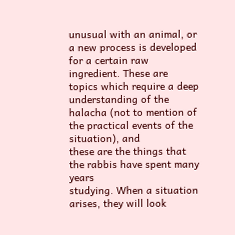unusual with an animal, or a new process is developed for a certain raw
ingredient. These are topics which require a deep understanding of the
halacha (not to mention of the practical events of the situation), and
these are the things that the rabbis have spent many years
studying. When a situation arises, they will look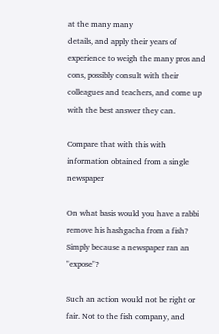at the many many
details, and apply their years of experience to weigh the many pros and
cons, possibly consult with their colleagues and teachers, and come up
with the best answer they can.

Compare that with this with information obtained from a single newspaper

On what basis would you have a rabbi remove his hashgacha from a fish?
Simply because a newspaper ran an "expose"?

Such an action would not be right or fair. Not to the fish company, and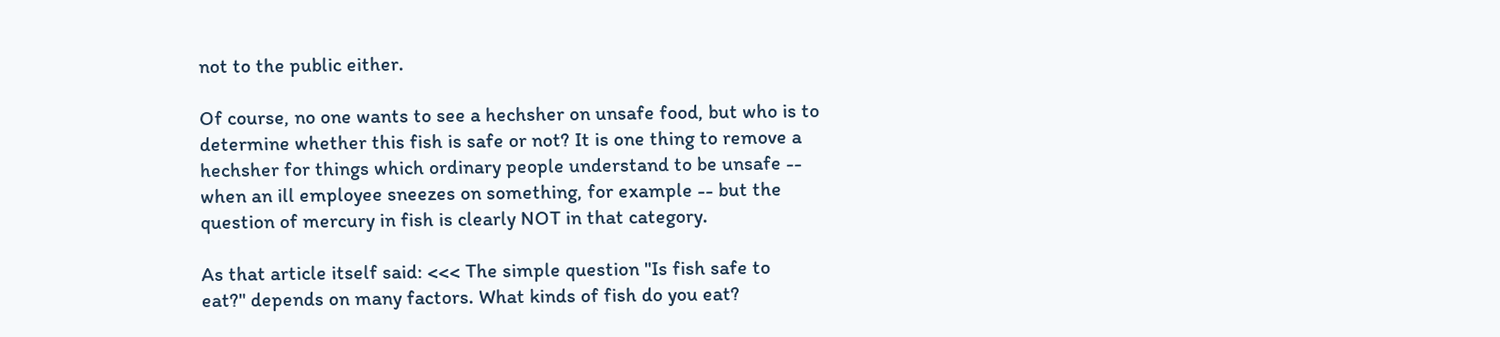not to the public either.

Of course, no one wants to see a hechsher on unsafe food, but who is to
determine whether this fish is safe or not? It is one thing to remove a
hechsher for things which ordinary people understand to be unsafe --
when an ill employee sneezes on something, for example -- but the
question of mercury in fish is clearly NOT in that category.

As that article itself said: <<< The simple question "Is fish safe to
eat?" depends on many factors. What kinds of fish do you eat?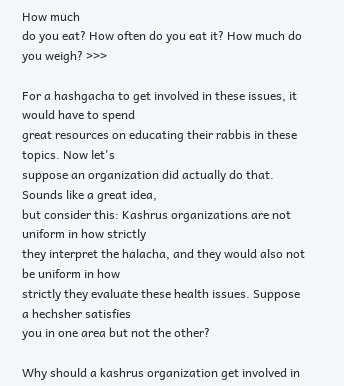How much
do you eat? How often do you eat it? How much do you weigh? >>>

For a hashgacha to get involved in these issues, it would have to spend
great resources on educating their rabbis in these topics. Now let's
suppose an organization did actually do that. Sounds like a great idea,
but consider this: Kashrus organizations are not uniform in how strictly
they interpret the halacha, and they would also not be uniform in how
strictly they evaluate these health issues. Suppose a hechsher satisfies
you in one area but not the other?

Why should a kashrus organization get involved in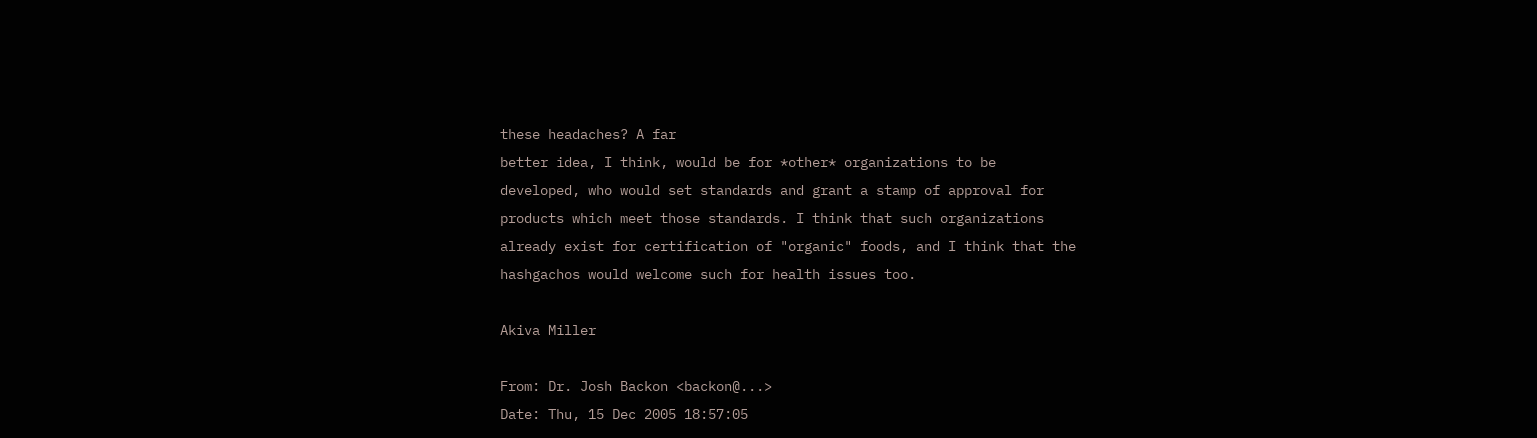these headaches? A far
better idea, I think, would be for *other* organizations to be
developed, who would set standards and grant a stamp of approval for
products which meet those standards. I think that such organizations
already exist for certification of "organic" foods, and I think that the
hashgachos would welcome such for health issues too.

Akiva Miller

From: Dr. Josh Backon <backon@...>
Date: Thu, 15 Dec 2005 18:57:05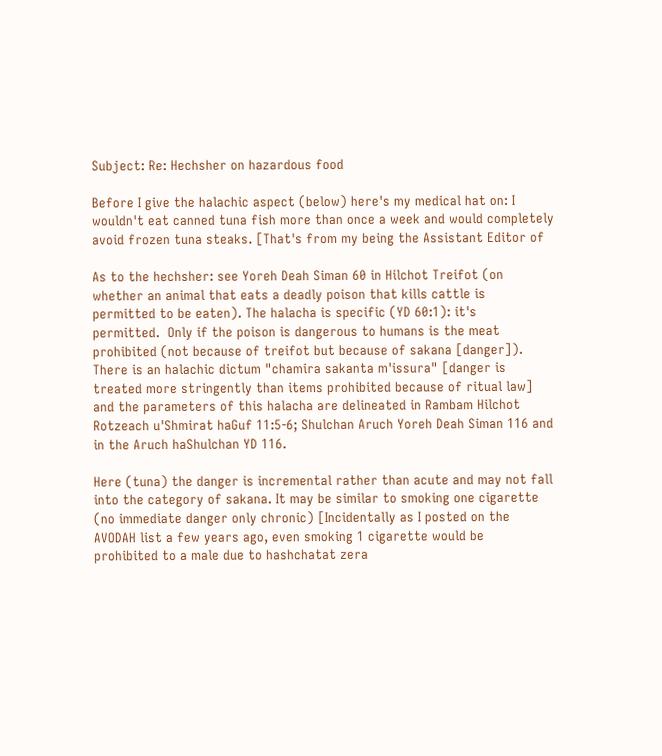Subject: Re: Hechsher on hazardous food

Before I give the halachic aspect (below) here's my medical hat on: I
wouldn't eat canned tuna fish more than once a week and would completely
avoid frozen tuna steaks. [That's from my being the Assistant Editor of

As to the hechsher: see Yoreh Deah Siman 60 in Hilchot Treifot (on
whether an animal that eats a deadly poison that kills cattle is
permitted to be eaten). The halacha is specific (YD 60:1): it's
permitted.  Only if the poison is dangerous to humans is the meat
prohibited (not because of treifot but because of sakana [danger]).
There is an halachic dictum "chamira sakanta m'issura" [danger is
treated more stringently than items prohibited because of ritual law]
and the parameters of this halacha are delineated in Rambam Hilchot
Rotzeach u'Shmirat haGuf 11:5-6; Shulchan Aruch Yoreh Deah Siman 116 and
in the Aruch haShulchan YD 116.

Here (tuna) the danger is incremental rather than acute and may not fall
into the category of sakana. It may be similar to smoking one cigarette
(no immediate danger only chronic) [Incidentally as I posted on the
AVODAH list a few years ago, even smoking 1 cigarette would be
prohibited to a male due to hashchatat zera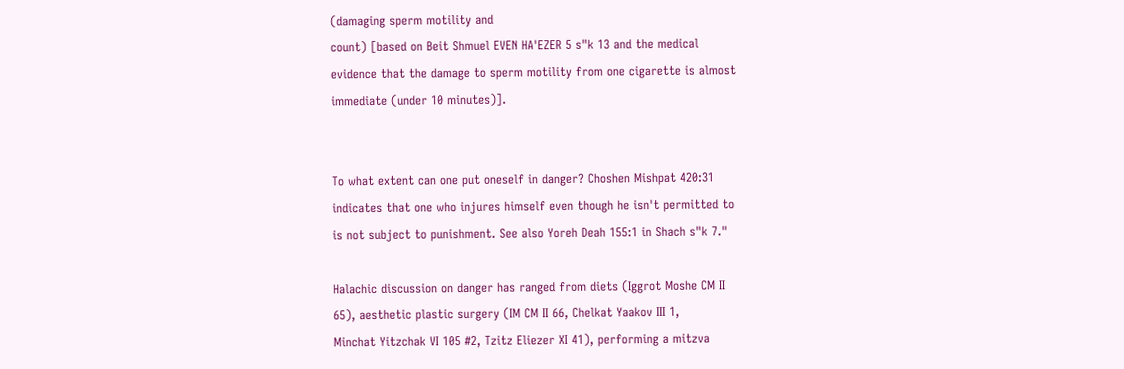(damaging sperm motility and
count) [based on Beit Shmuel EVEN HA'EZER 5 s"k 13 and the medical
evidence that the damage to sperm motility from one cigarette is almost
immediate (under 10 minutes)].


To what extent can one put oneself in danger? Choshen Mishpat 420:31
indicates that one who injures himself even though he isn't permitted to
is not subject to punishment. See also Yoreh Deah 155:1 in Shach s"k 7."

Halachic discussion on danger has ranged from diets (Iggrot Moshe CM II
65), aesthetic plastic surgery (IM CM II 66, Chelkat Yaakov III 1,
Minchat Yitzchak VI 105 #2, Tzitz Eliezer XI 41), performing a mitzva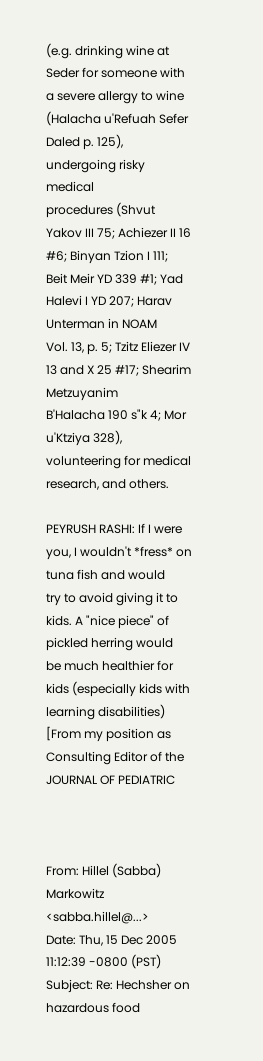(e.g. drinking wine at Seder for someone with a severe allergy to wine
(Halacha u'Refuah Sefer Daled p. 125), undergoing risky medical
procedures (Shvut Yakov III 75; Achiezer II 16 #6; Binyan Tzion I 111;
Beit Meir YD 339 #1; Yad Halevi I YD 207; Harav Unterman in NOAM
Vol. 13, p. 5; Tzitz Eliezer IV 13 and X 25 #17; Shearim Metzuyanim
B'Halacha 190 s"k 4; Mor u'Ktziya 328), volunteering for medical
research, and others.

PEYRUSH RASHI: If I were you, I wouldn't *fress* on tuna fish and would
try to avoid giving it to kids. A "nice piece" of pickled herring would
be much healthier for kids (especially kids with learning disabilities)
[From my position as Consulting Editor of the JOURNAL OF PEDIATRIC



From: Hillel (Sabba) Markowitz <sabba.hillel@...>
Date: Thu, 15 Dec 2005 11:12:39 -0800 (PST)
Subject: Re: Hechsher on hazardous food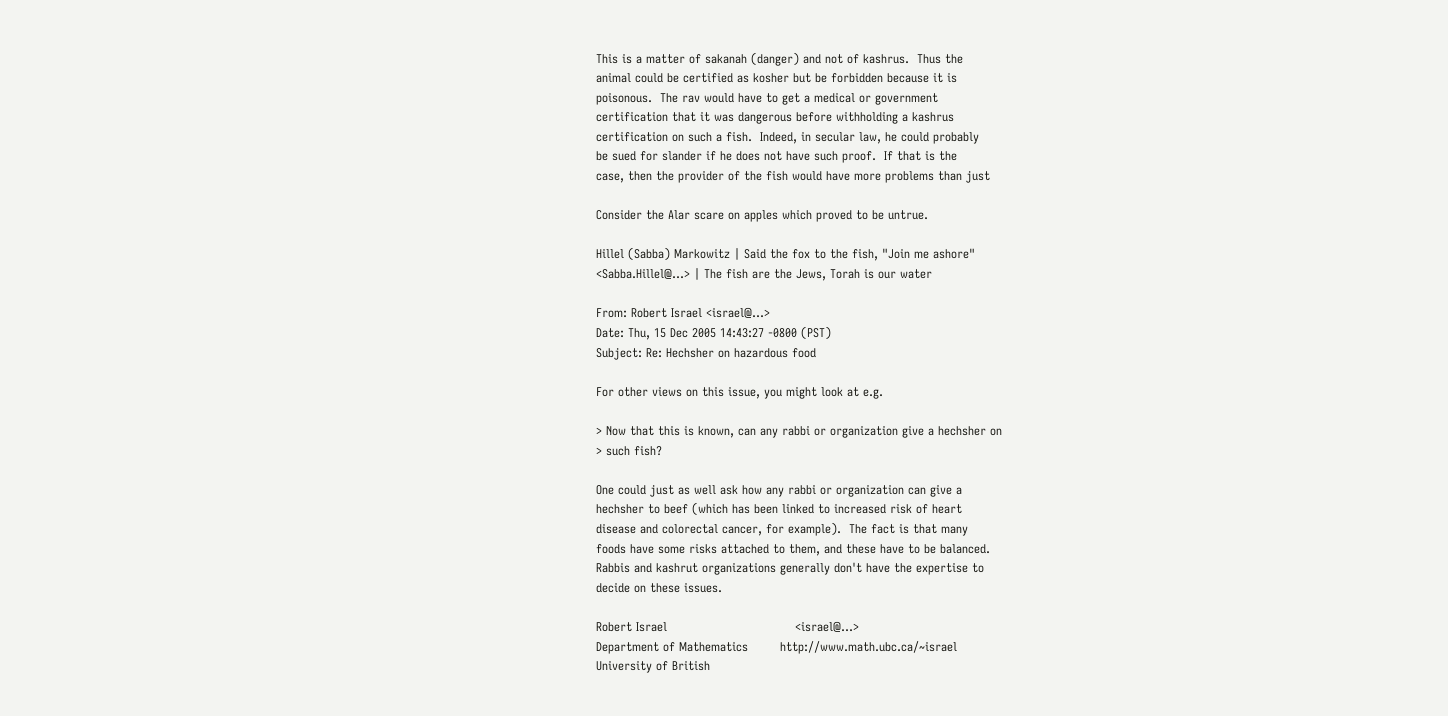This is a matter of sakanah (danger) and not of kashrus.  Thus the
animal could be certified as kosher but be forbidden because it is
poisonous.  The rav would have to get a medical or government
certification that it was dangerous before withholding a kashrus
certification on such a fish.  Indeed, in secular law, he could probably
be sued for slander if he does not have such proof.  If that is the
case, then the provider of the fish would have more problems than just

Consider the Alar scare on apples which proved to be untrue.

Hillel (Sabba) Markowitz | Said the fox to the fish, "Join me ashore"
<Sabba.Hillel@...> | The fish are the Jews, Torah is our water

From: Robert Israel <israel@...>
Date: Thu, 15 Dec 2005 14:43:27 -0800 (PST)
Subject: Re: Hechsher on hazardous food

For other views on this issue, you might look at e.g.

> Now that this is known, can any rabbi or organization give a hechsher on
> such fish?

One could just as well ask how any rabbi or organization can give a
hechsher to beef (which has been linked to increased risk of heart
disease and colorectal cancer, for example).  The fact is that many
foods have some risks attached to them, and these have to be balanced.
Rabbis and kashrut organizations generally don't have the expertise to
decide on these issues.

Robert Israel                                <israel@...>
Department of Mathematics        http://www.math.ubc.ca/~israel
University of British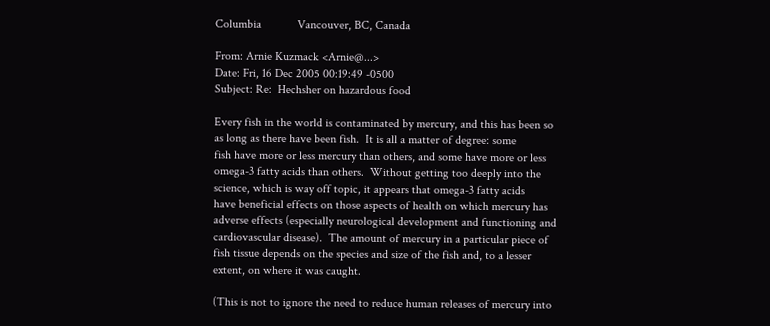Columbia            Vancouver, BC, Canada

From: Arnie Kuzmack <Arnie@...>
Date: Fri, 16 Dec 2005 00:19:49 -0500
Subject: Re:  Hechsher on hazardous food

Every fish in the world is contaminated by mercury, and this has been so
as long as there have been fish.  It is all a matter of degree: some
fish have more or less mercury than others, and some have more or less
omega-3 fatty acids than others.  Without getting too deeply into the
science, which is way off topic, it appears that omega-3 fatty acids
have beneficial effects on those aspects of health on which mercury has
adverse effects (especially neurological development and functioning and
cardiovascular disease).  The amount of mercury in a particular piece of
fish tissue depends on the species and size of the fish and, to a lesser
extent, on where it was caught.

(This is not to ignore the need to reduce human releases of mercury into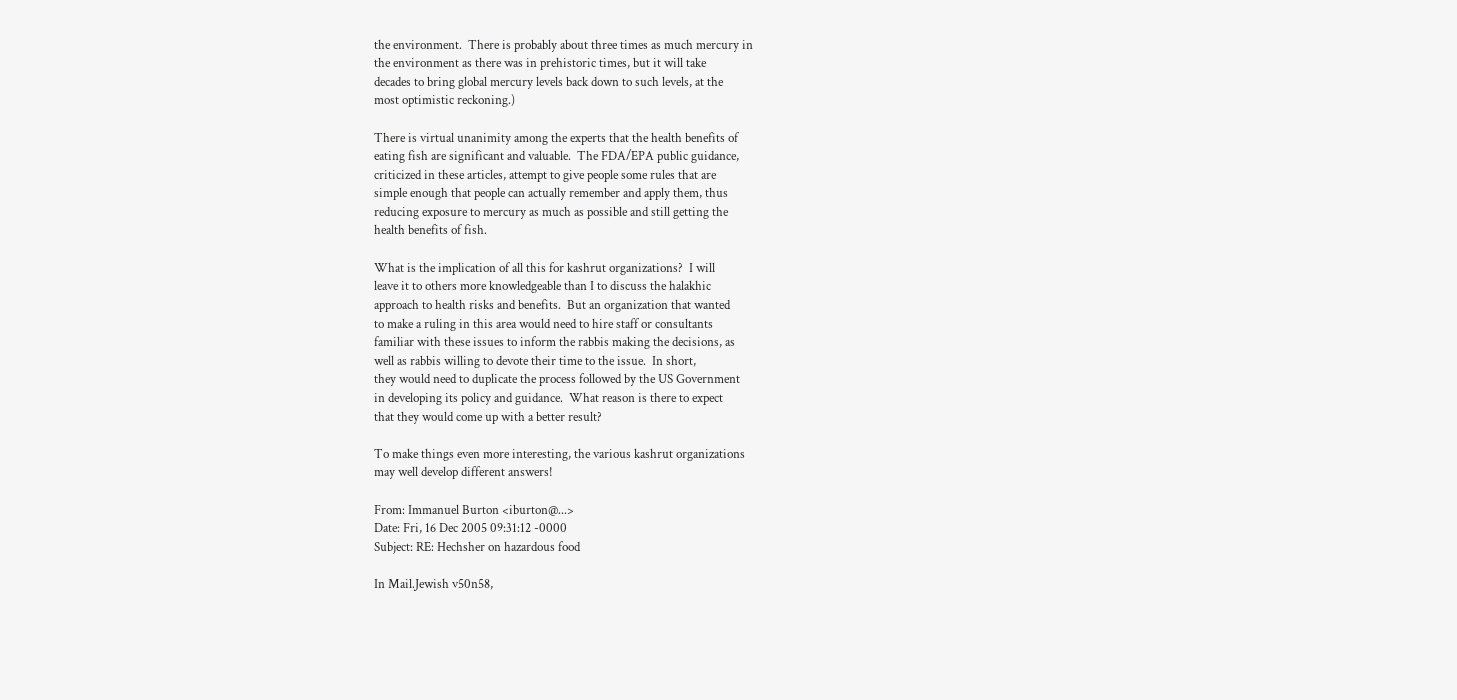the environment.  There is probably about three times as much mercury in
the environment as there was in prehistoric times, but it will take
decades to bring global mercury levels back down to such levels, at the
most optimistic reckoning.)

There is virtual unanimity among the experts that the health benefits of
eating fish are significant and valuable.  The FDA/EPA public guidance,
criticized in these articles, attempt to give people some rules that are
simple enough that people can actually remember and apply them, thus
reducing exposure to mercury as much as possible and still getting the
health benefits of fish.

What is the implication of all this for kashrut organizations?  I will
leave it to others more knowledgeable than I to discuss the halakhic
approach to health risks and benefits.  But an organization that wanted
to make a ruling in this area would need to hire staff or consultants
familiar with these issues to inform the rabbis making the decisions, as
well as rabbis willing to devote their time to the issue.  In short,
they would need to duplicate the process followed by the US Government
in developing its policy and guidance.  What reason is there to expect
that they would come up with a better result?

To make things even more interesting, the various kashrut organizations
may well develop different answers!

From: Immanuel Burton <iburton@...>
Date: Fri, 16 Dec 2005 09:31:12 -0000
Subject: RE: Hechsher on hazardous food

In Mail.Jewish v50n58,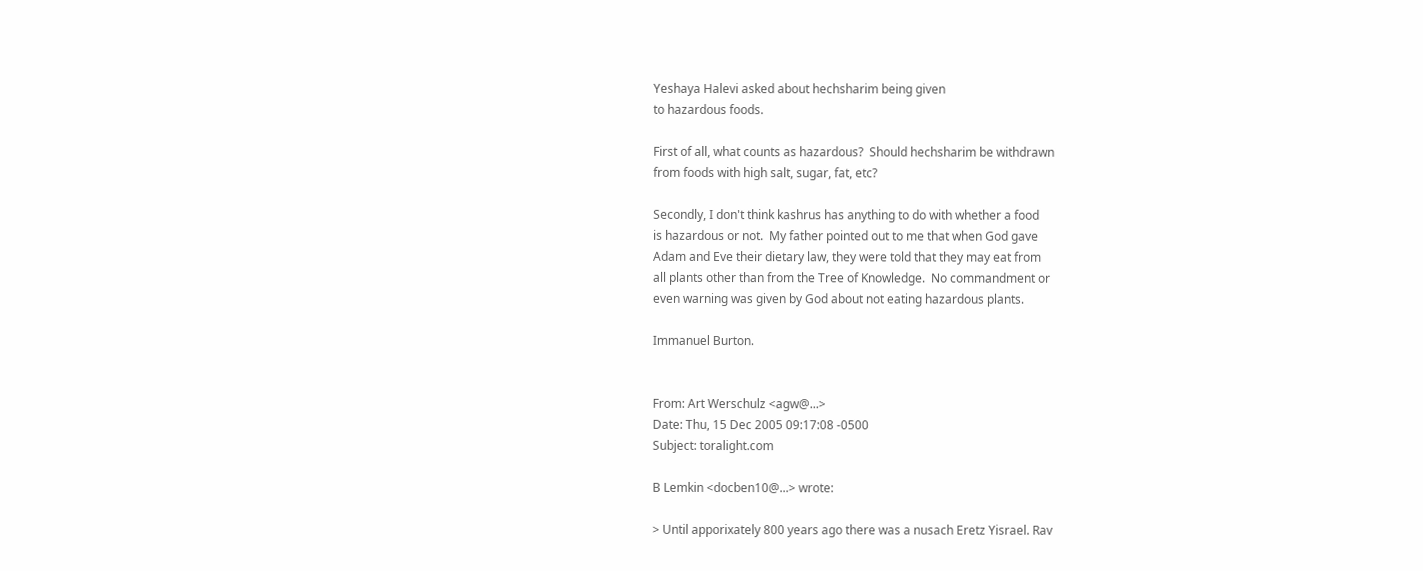Yeshaya Halevi asked about hechsharim being given
to hazardous foods.

First of all, what counts as hazardous?  Should hechsharim be withdrawn
from foods with high salt, sugar, fat, etc?

Secondly, I don't think kashrus has anything to do with whether a food
is hazardous or not.  My father pointed out to me that when God gave
Adam and Eve their dietary law, they were told that they may eat from
all plants other than from the Tree of Knowledge.  No commandment or
even warning was given by God about not eating hazardous plants.

Immanuel Burton.


From: Art Werschulz <agw@...>
Date: Thu, 15 Dec 2005 09:17:08 -0500
Subject: toralight.com

B Lemkin <docben10@...> wrote:

> Until apporixately 800 years ago there was a nusach Eretz Yisrael. Rav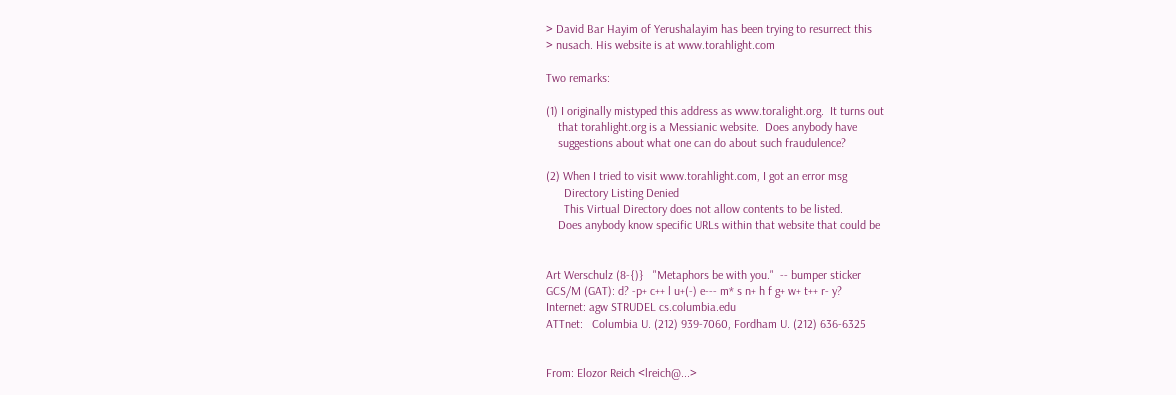> David Bar Hayim of Yerushalayim has been trying to resurrect this
> nusach. His website is at www.torahlight.com

Two remarks:

(1) I originally mistyped this address as www.toralight.org.  It turns out
    that torahlight.org is a Messianic website.  Does anybody have
    suggestions about what one can do about such fraudulence?

(2) When I tried to visit www.torahlight.com, I got an error msg
      Directory Listing Denied
      This Virtual Directory does not allow contents to be listed.
    Does anybody know specific URLs within that website that could be


Art Werschulz (8-{)}   "Metaphors be with you."  -- bumper sticker
GCS/M (GAT): d? -p+ c++ l u+(-) e--- m* s n+ h f g+ w+ t++ r- y?
Internet: agw STRUDEL cs.columbia.edu
ATTnet:   Columbia U. (212) 939-7060, Fordham U. (212) 636-6325


From: Elozor Reich <lreich@...>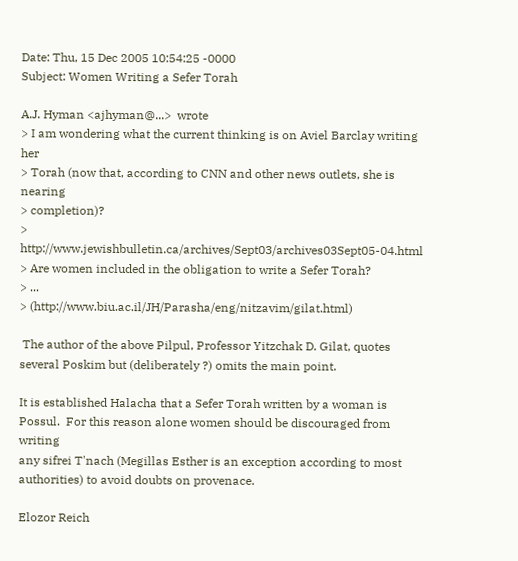Date: Thu, 15 Dec 2005 10:54:25 -0000
Subject: Women Writing a Sefer Torah

A.J. Hyman <ajhyman@...>  wrote
> I am wondering what the current thinking is on Aviel Barclay writing her
> Torah (now that, according to CNN and other news outlets, she is nearing
> completion)?
> http://www.jewishbulletin.ca/archives/Sept03/archives03Sept05-04.html
> Are women included in the obligation to write a Sefer Torah?
> ...
> (http://www.biu.ac.il/JH/Parasha/eng/nitzavim/gilat.html)

 The author of the above Pilpul, Professor Yitzchak D. Gilat, quotes
several Poskim but (deliberately ?) omits the main point.

It is established Halacha that a Sefer Torah written by a woman is
Possul.  For this reason alone women should be discouraged from writing
any sifrei T'nach (Megillas Esther is an exception according to most
authorities) to avoid doubts on provenace.

Elozor Reich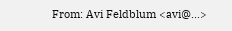From: Avi Feldblum <avi@...>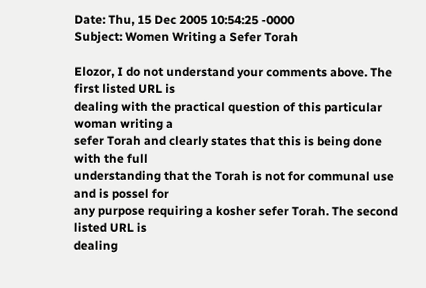Date: Thu, 15 Dec 2005 10:54:25 -0000
Subject: Women Writing a Sefer Torah

Elozor, I do not understand your comments above. The first listed URL is
dealing with the practical question of this particular woman writing a
sefer Torah and clearly states that this is being done with the full
understanding that the Torah is not for communal use and is possel for
any purpose requiring a kosher sefer Torah. The second listed URL is
dealing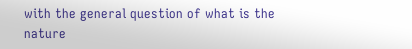with the general question of what is the nature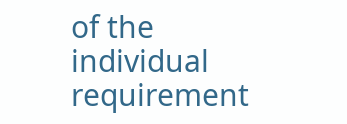of the
individual requirement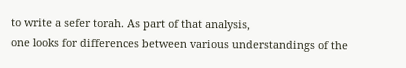to write a sefer torah. As part of that analysis,
one looks for differences between various understandings of the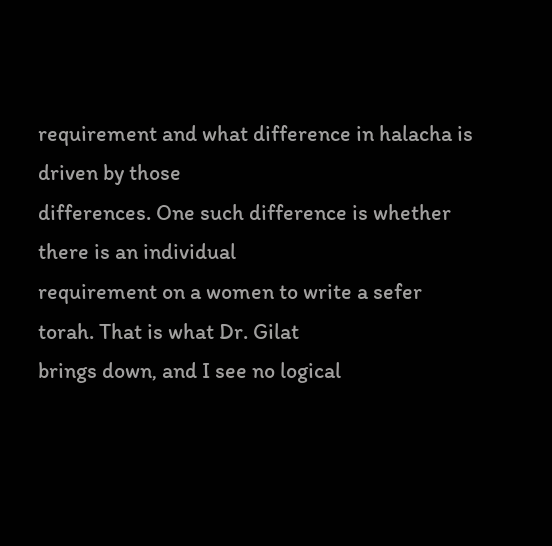requirement and what difference in halacha is driven by those
differences. One such difference is whether there is an individual
requirement on a women to write a sefer torah. That is what Dr. Gilat
brings down, and I see no logical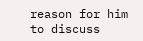reason for him to discuss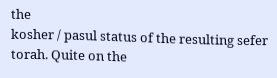the
kosher / pasul status of the resulting sefer torah. Quite on the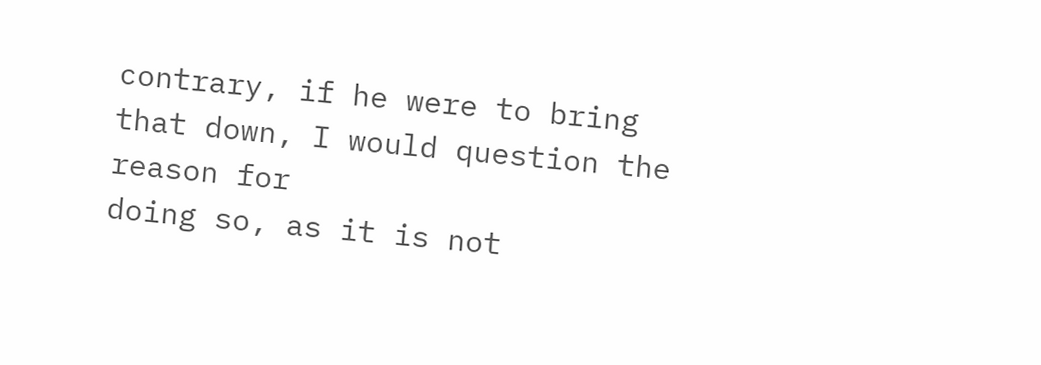contrary, if he were to bring that down, I would question the reason for
doing so, as it is not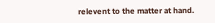relevent to the matter at hand.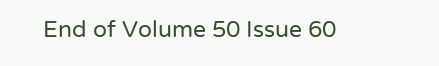End of Volume 50 Issue 60